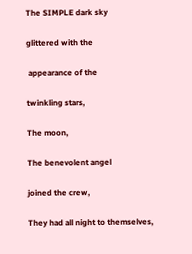The SIMPLE dark sky

glittered with the

 appearance of the

twinkling stars,

The moon,

The benevolent angel

joined the crew,

They had all night to themselves,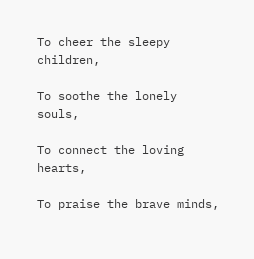To cheer the sleepy children,

To soothe the lonely souls,

To connect the loving hearts,

To praise the brave minds,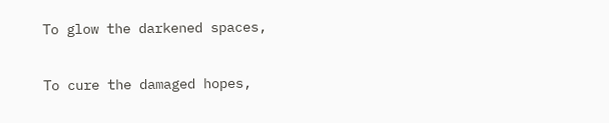To glow the darkened spaces,

To cure the damaged hopes,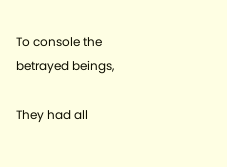To console the betrayed beings,

They had all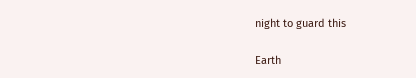night to guard this

Earth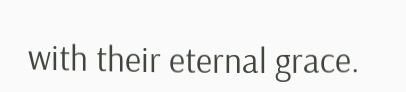with their eternal grace.